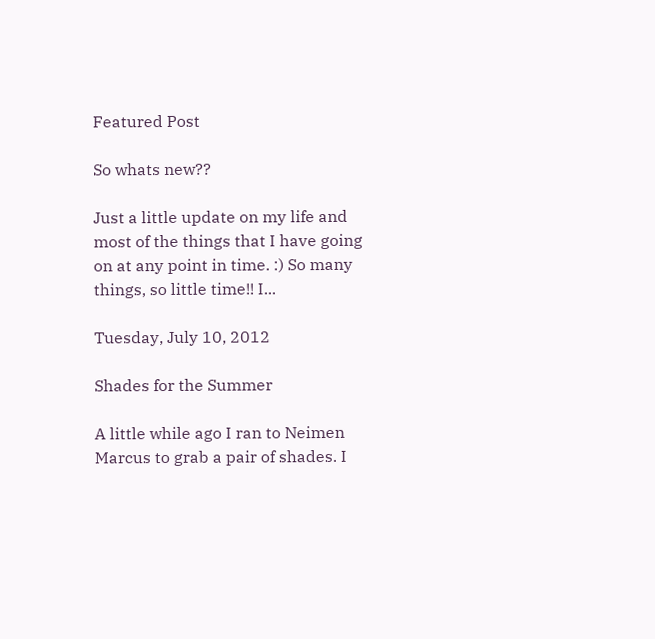Featured Post

So whats new??

Just a little update on my life and most of the things that I have going on at any point in time. :) So many things, so little time!! I...

Tuesday, July 10, 2012

Shades for the Summer

A little while ago I ran to Neimen Marcus to grab a pair of shades. I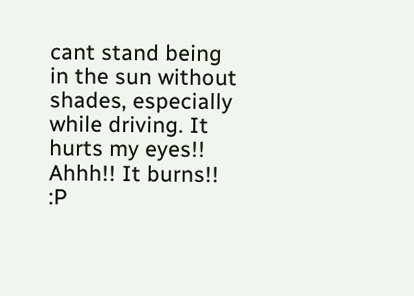cant stand being in the sun without shades, especially while driving. It hurts my eyes!! Ahhh!! It burns!! :P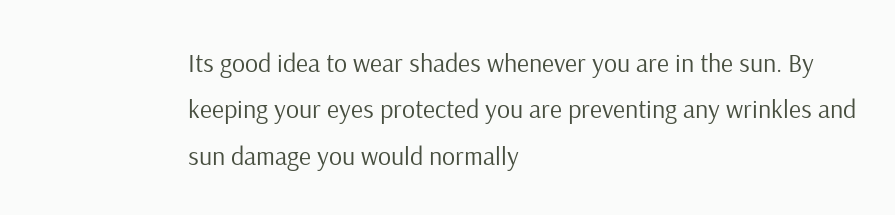Its good idea to wear shades whenever you are in the sun. By keeping your eyes protected you are preventing any wrinkles and sun damage you would normally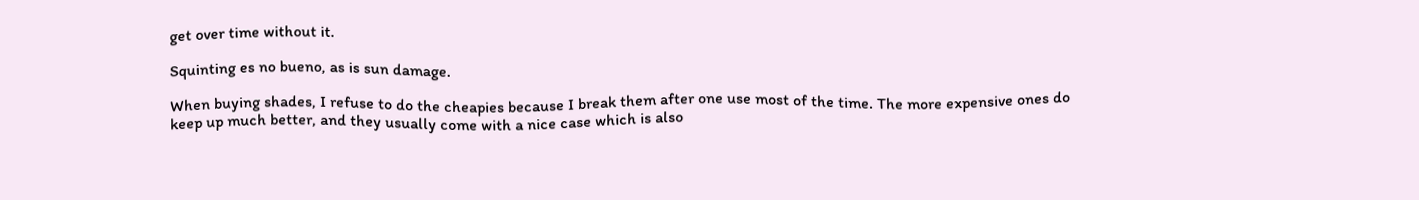get over time without it.

Squinting es no bueno, as is sun damage.

When buying shades, I refuse to do the cheapies because I break them after one use most of the time. The more expensive ones do keep up much better, and they usually come with a nice case which is also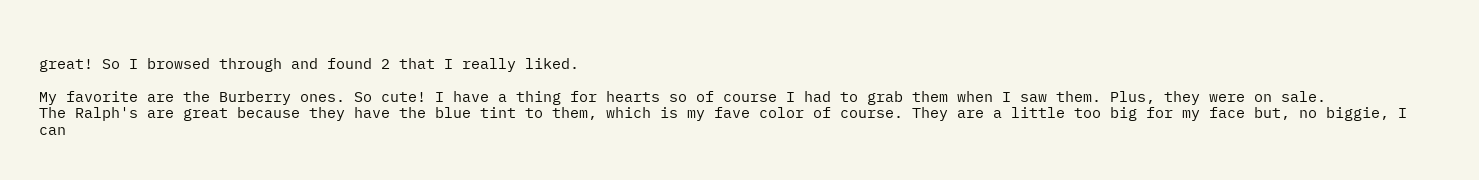great! So I browsed through and found 2 that I really liked.

My favorite are the Burberry ones. So cute! I have a thing for hearts so of course I had to grab them when I saw them. Plus, they were on sale.
The Ralph's are great because they have the blue tint to them, which is my fave color of course. They are a little too big for my face but, no biggie, I can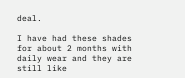deal.

I have had these shades for about 2 months with daily wear and they are still like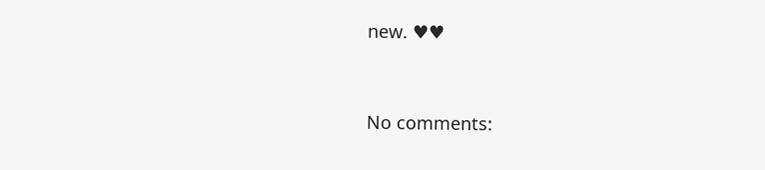new. ♥♥


No comments: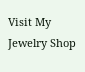Visit My Jewelry Shop